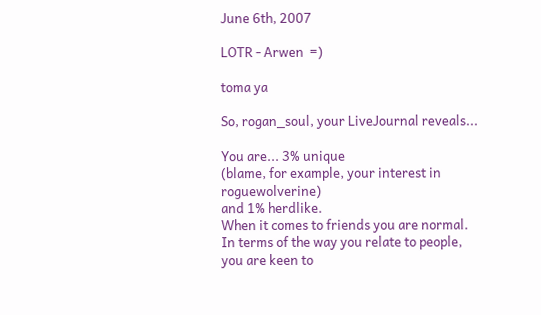June 6th, 2007

LOTR - Arwen  =)

toma ya

So, rogan_soul, your LiveJournal reveals...

You are... 3% unique
(blame, for example, your interest in roguewolverine)
and 1% herdlike.
When it comes to friends you are normal. In terms of the way you relate to people, you are keen to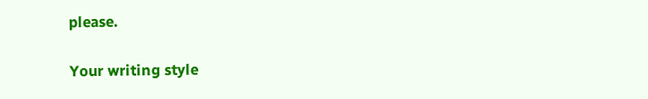please.

Your writing style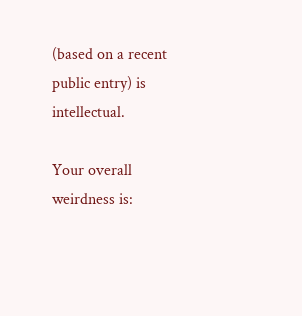(based on a recent public entry) is intellectual.

Your overall weirdness is: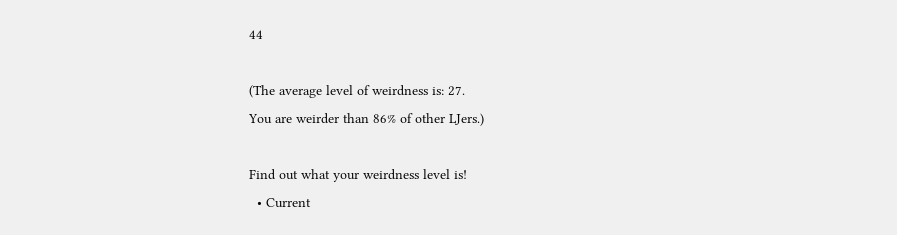44

(The average level of weirdness is: 27.
You are weirder than 86% of other LJers.)

Find out what your weirdness level is!
  • Current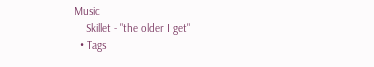Music
    Skillet - "the older I get"
  • Tags